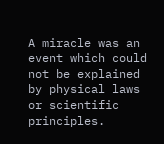A miracle was an event which could not be explained by physical laws or scientific principles.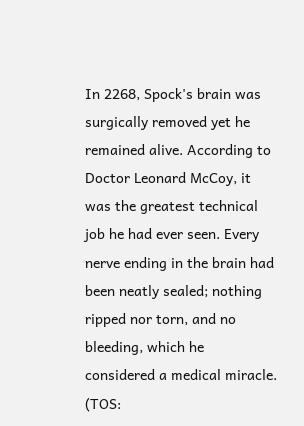In 2268, Spock's brain was surgically removed yet he remained alive. According to Doctor Leonard McCoy, it was the greatest technical job he had ever seen. Every nerve ending in the brain had been neatly sealed; nothing ripped nor torn, and no bleeding, which he considered a medical miracle. (TOS: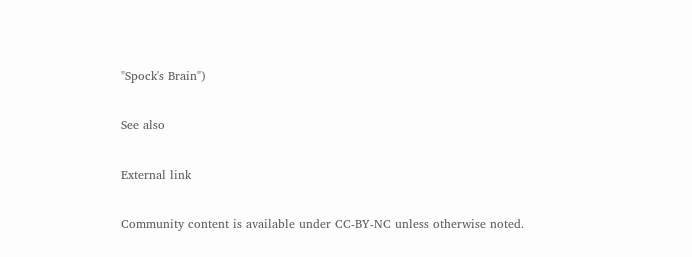"Spock's Brain")

See also

External link

Community content is available under CC-BY-NC unless otherwise noted.